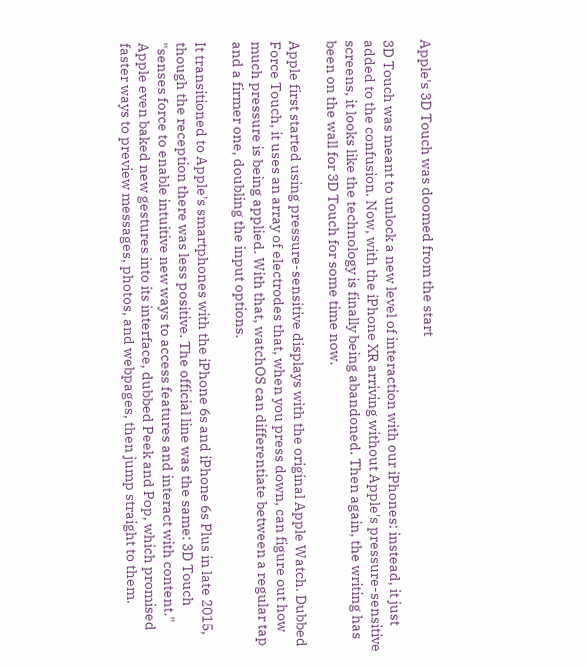Apple's 3D Touch was doomed from the start

3D Touch was meant to unlock a new level of interaction with our iPhones: instead, it just added to the confusion. Now, with the iPhone XR arriving without Apple's pressure-sensitive screens, it looks like the technology is finally being abandoned. Then again, the writing has been on the wall for 3D Touch for some time now.

Apple first started using pressure-sensitive displays with the original Apple Watch. Dubbed Force Touch, it uses an array of electrodes that, when you press down, can figure out how much pressure is being applied. With that, watchOS can differentiate between a regular tap and a firmer one, doubling the input options.

It transitioned to Apple's smartphones with the iPhone 6s and iPhone 6s Plus in late 2015, though the reception there was less positive. The official line was the same: 3D Touch "senses force to enable intuitive new ways to access features and interact with content." Apple even baked new gestures into its interface, dubbed Peek and Pop, which promised faster ways to preview messages, photos, and webpages, then jump straight to them.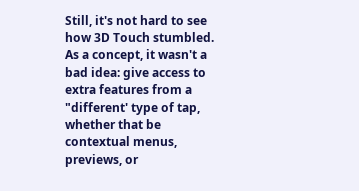Still, it's not hard to see how 3D Touch stumbled. As a concept, it wasn't a bad idea: give access to extra features from a "different' type of tap, whether that be contextual menus, previews, or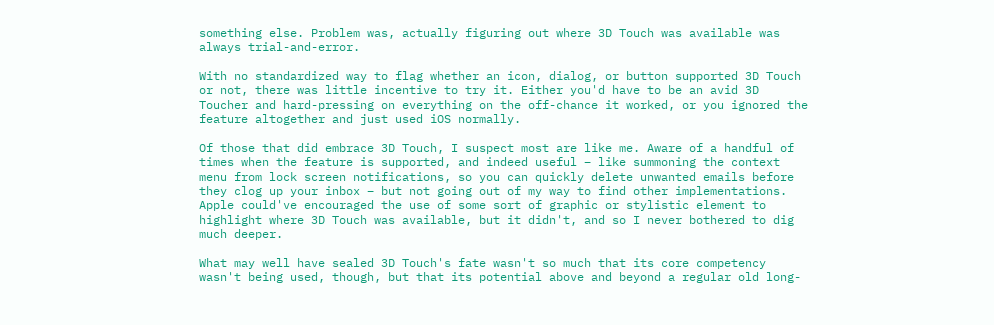something else. Problem was, actually figuring out where 3D Touch was available was always trial-and-error.

With no standardized way to flag whether an icon, dialog, or button supported 3D Touch or not, there was little incentive to try it. Either you'd have to be an avid 3D Toucher and hard-pressing on everything on the off-chance it worked, or you ignored the feature altogether and just used iOS normally.

Of those that did embrace 3D Touch, I suspect most are like me. Aware of a handful of times when the feature is supported, and indeed useful – like summoning the context menu from lock screen notifications, so you can quickly delete unwanted emails before they clog up your inbox – but not going out of my way to find other implementations. Apple could've encouraged the use of some sort of graphic or stylistic element to highlight where 3D Touch was available, but it didn't, and so I never bothered to dig much deeper.

What may well have sealed 3D Touch's fate wasn't so much that its core competency wasn't being used, though, but that its potential above and beyond a regular old long-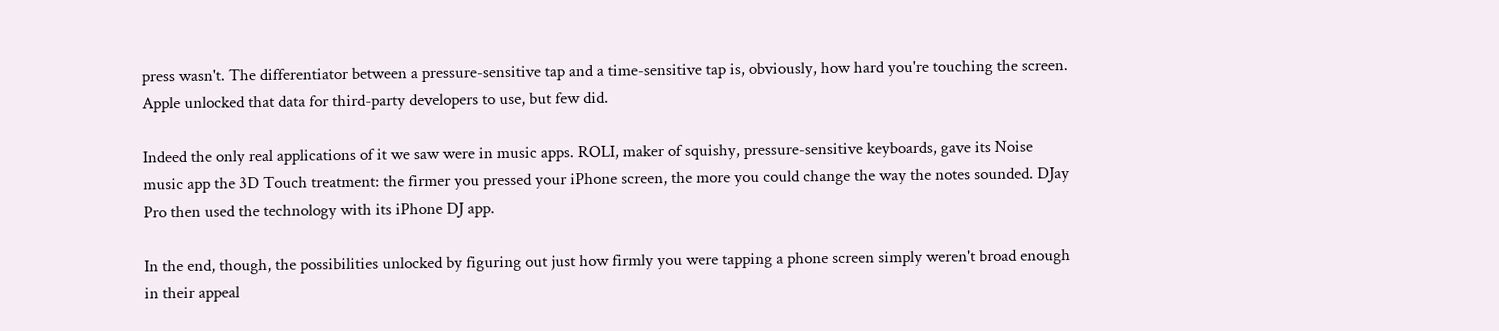press wasn't. The differentiator between a pressure-sensitive tap and a time-sensitive tap is, obviously, how hard you're touching the screen. Apple unlocked that data for third-party developers to use, but few did.

Indeed the only real applications of it we saw were in music apps. ROLI, maker of squishy, pressure-sensitive keyboards, gave its Noise music app the 3D Touch treatment: the firmer you pressed your iPhone screen, the more you could change the way the notes sounded. DJay Pro then used the technology with its iPhone DJ app.

In the end, though, the possibilities unlocked by figuring out just how firmly you were tapping a phone screen simply weren't broad enough in their appeal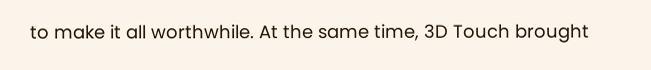to make it all worthwhile. At the same time, 3D Touch brought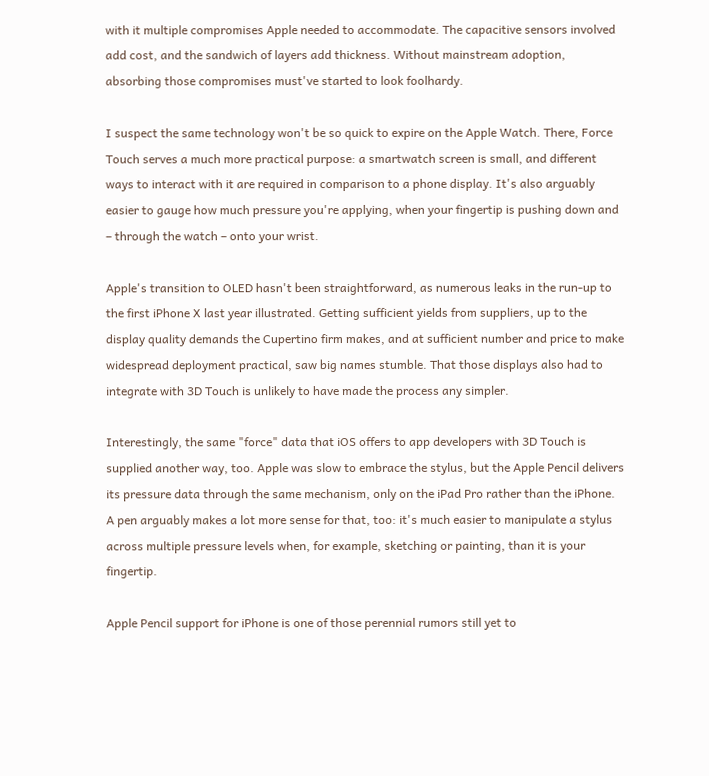with it multiple compromises Apple needed to accommodate. The capacitive sensors involved add cost, and the sandwich of layers add thickness. Without mainstream adoption, absorbing those compromises must've started to look foolhardy.

I suspect the same technology won't be so quick to expire on the Apple Watch. There, Force Touch serves a much more practical purpose: a smartwatch screen is small, and different ways to interact with it are required in comparison to a phone display. It's also arguably easier to gauge how much pressure you're applying, when your fingertip is pushing down and – through the watch – onto your wrist.

Apple's transition to OLED hasn't been straightforward, as numerous leaks in the run-up to the first iPhone X last year illustrated. Getting sufficient yields from suppliers, up to the display quality demands the Cupertino firm makes, and at sufficient number and price to make widespread deployment practical, saw big names stumble. That those displays also had to integrate with 3D Touch is unlikely to have made the process any simpler.

Interestingly, the same "force" data that iOS offers to app developers with 3D Touch is supplied another way, too. Apple was slow to embrace the stylus, but the Apple Pencil delivers its pressure data through the same mechanism, only on the iPad Pro rather than the iPhone. A pen arguably makes a lot more sense for that, too: it's much easier to manipulate a stylus across multiple pressure levels when, for example, sketching or painting, than it is your fingertip.

Apple Pencil support for iPhone is one of those perennial rumors still yet to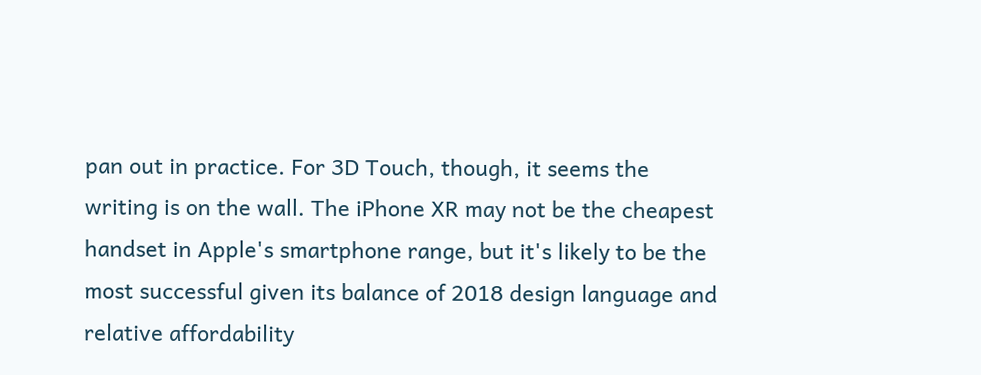pan out in practice. For 3D Touch, though, it seems the writing is on the wall. The iPhone XR may not be the cheapest handset in Apple's smartphone range, but it's likely to be the most successful given its balance of 2018 design language and relative affordability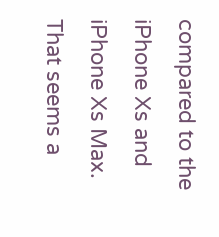compared to the iPhone Xs and iPhone Xs Max. That seems a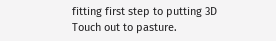fitting first step to putting 3D Touch out to pasture.